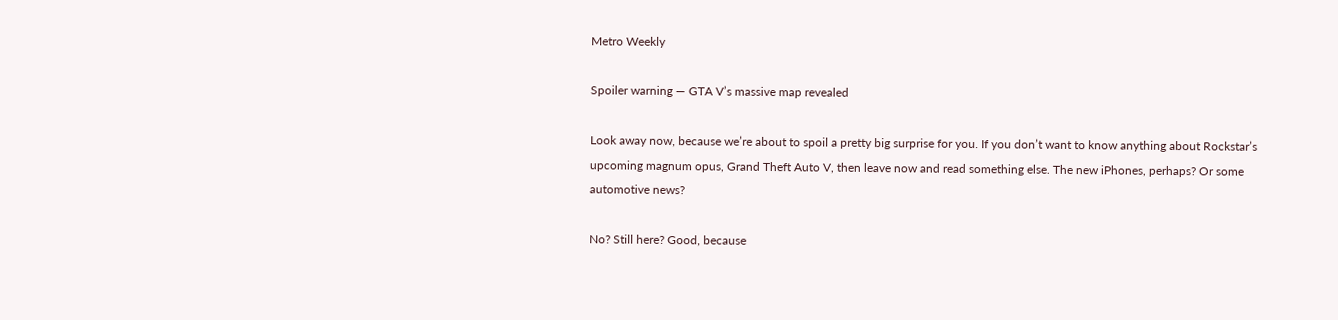Metro Weekly

Spoiler warning — GTA V’s massive map revealed

Look away now, because we’re about to spoil a pretty big surprise for you. If you don’t want to know anything about Rockstar’s upcoming magnum opus, Grand Theft Auto V, then leave now and read something else. The new iPhones, perhaps? Or some automotive news?

No? Still here? Good, because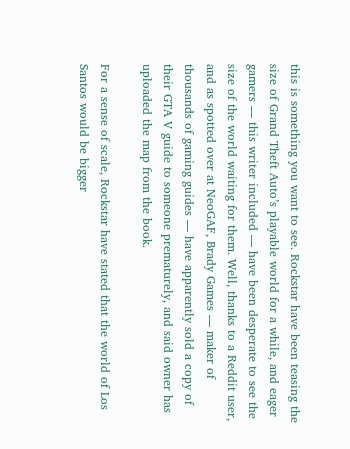this is something you want to see. Rockstar have been teasing the size of Grand Theft Auto’s playable world for a while, and eager gamers — this writer included — have been desperate to see the size of the world waiting for them. Well, thanks to a Reddit user, and as spotted over at NeoGAF, Brady Games — maker of thousands of gaming guides — have apparently sold a copy of their GTA V guide to someone prematurely, and said owner has uploaded the map from the book.

For a sense of scale, Rockstar have stated that the world of Los Santos would be bigger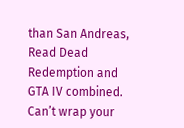than San Andreas, Read Dead Redemption and GTA IV combined. Can’t wrap your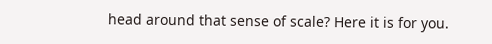head around that sense of scale? Here it is for you.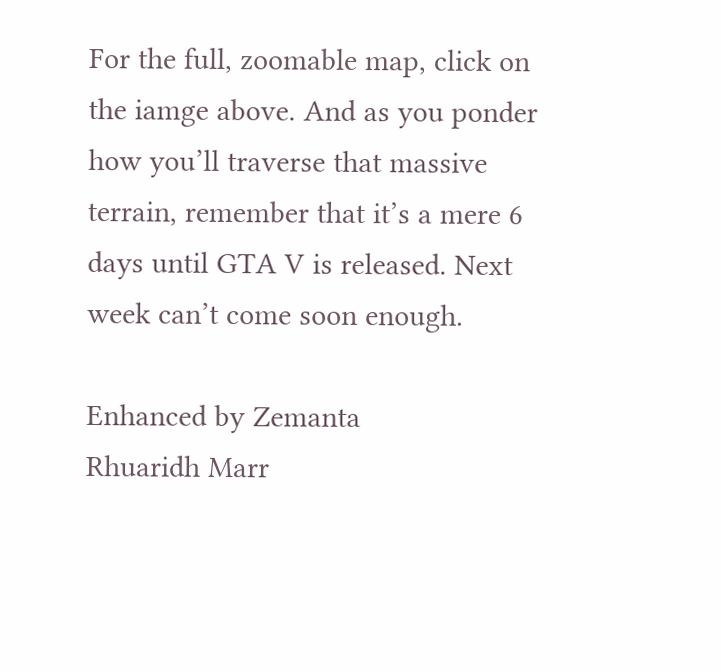For the full, zoomable map, click on the iamge above. And as you ponder how you’ll traverse that massive terrain, remember that it’s a mere 6 days until GTA V is released. Next week can’t come soon enough.

Enhanced by Zemanta
Rhuaridh Marr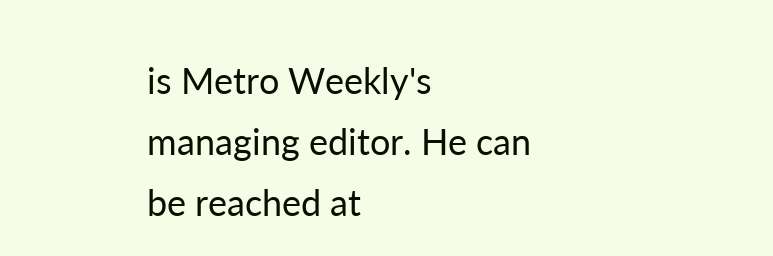is Metro Weekly's managing editor. He can be reached at